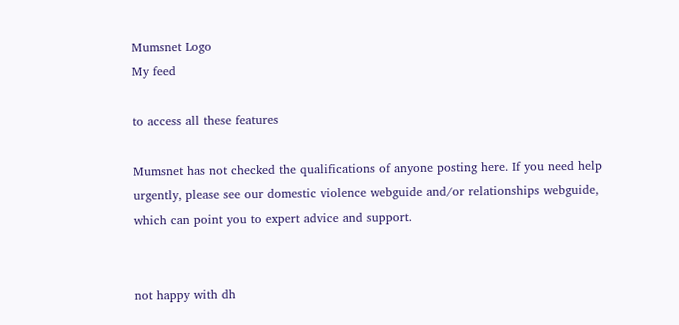Mumsnet Logo
My feed

to access all these features

Mumsnet has not checked the qualifications of anyone posting here. If you need help urgently, please see our domestic violence webguide and/or relationships webguide, which can point you to expert advice and support.


not happy with dh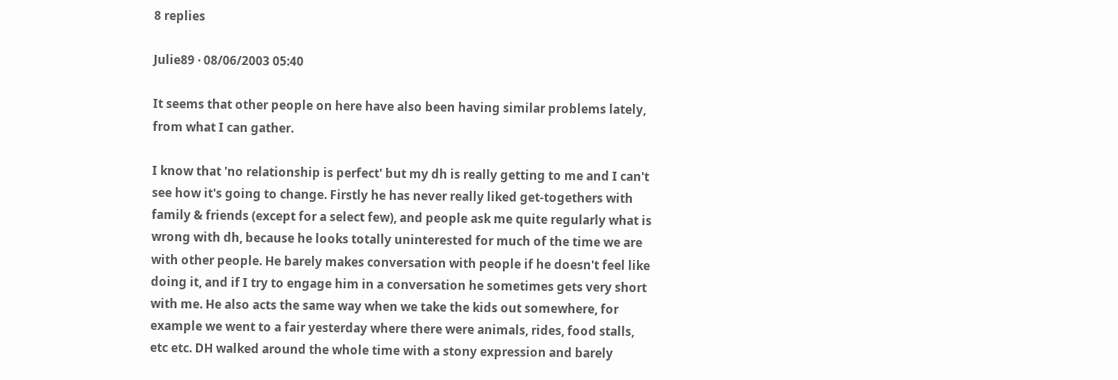8 replies

Julie89 · 08/06/2003 05:40

It seems that other people on here have also been having similar problems lately, from what I can gather.

I know that 'no relationship is perfect' but my dh is really getting to me and I can't see how it's going to change. Firstly he has never really liked get-togethers with family & friends (except for a select few), and people ask me quite regularly what is wrong with dh, because he looks totally uninterested for much of the time we are with other people. He barely makes conversation with people if he doesn't feel like doing it, and if I try to engage him in a conversation he sometimes gets very short with me. He also acts the same way when we take the kids out somewhere, for example we went to a fair yesterday where there were animals, rides, food stalls, etc etc. DH walked around the whole time with a stony expression and barely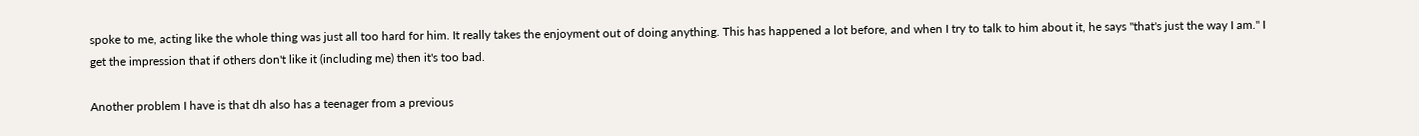spoke to me, acting like the whole thing was just all too hard for him. It really takes the enjoyment out of doing anything. This has happened a lot before, and when I try to talk to him about it, he says "that's just the way I am." I get the impression that if others don't like it (including me) then it's too bad.

Another problem I have is that dh also has a teenager from a previous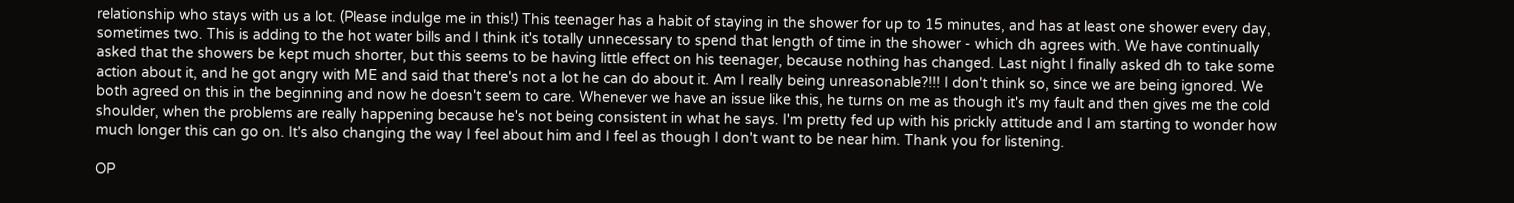relationship who stays with us a lot. (Please indulge me in this!) This teenager has a habit of staying in the shower for up to 15 minutes, and has at least one shower every day, sometimes two. This is adding to the hot water bills and I think it's totally unnecessary to spend that length of time in the shower - which dh agrees with. We have continually asked that the showers be kept much shorter, but this seems to be having little effect on his teenager, because nothing has changed. Last night I finally asked dh to take some action about it, and he got angry with ME and said that there's not a lot he can do about it. Am I really being unreasonable?!!! I don't think so, since we are being ignored. We both agreed on this in the beginning and now he doesn't seem to care. Whenever we have an issue like this, he turns on me as though it's my fault and then gives me the cold shoulder, when the problems are really happening because he's not being consistent in what he says. I'm pretty fed up with his prickly attitude and I am starting to wonder how much longer this can go on. It's also changing the way I feel about him and I feel as though I don't want to be near him. Thank you for listening.

OP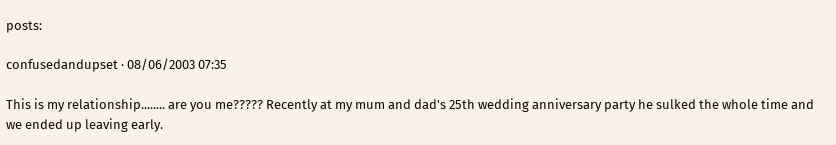posts:

confusedandupset · 08/06/2003 07:35

This is my relationship........ are you me????? Recently at my mum and dad's 25th wedding anniversary party he sulked the whole time and we ended up leaving early.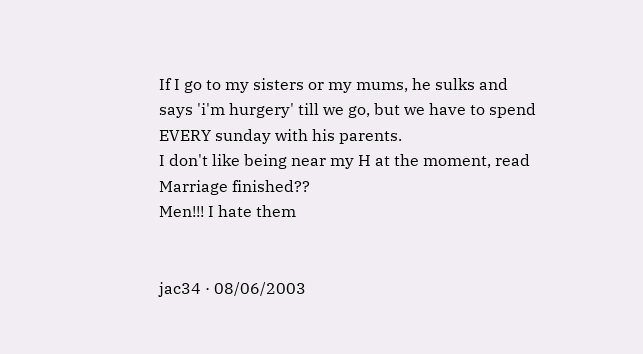If I go to my sisters or my mums, he sulks and says 'i'm hurgery' till we go, but we have to spend EVERY sunday with his parents.
I don't like being near my H at the moment, read Marriage finished??
Men!!! I hate them


jac34 · 08/06/2003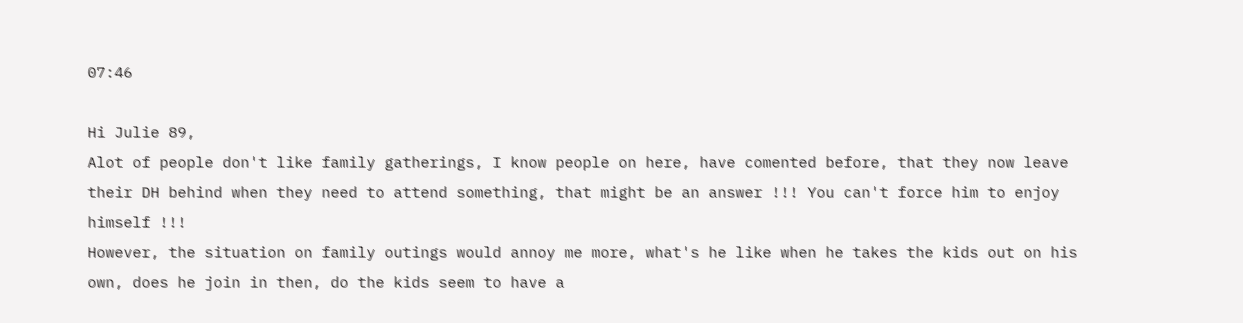07:46

Hi Julie 89,
Alot of people don't like family gatherings, I know people on here, have comented before, that they now leave their DH behind when they need to attend something, that might be an answer !!! You can't force him to enjoy himself !!!
However, the situation on family outings would annoy me more, what's he like when he takes the kids out on his own, does he join in then, do the kids seem to have a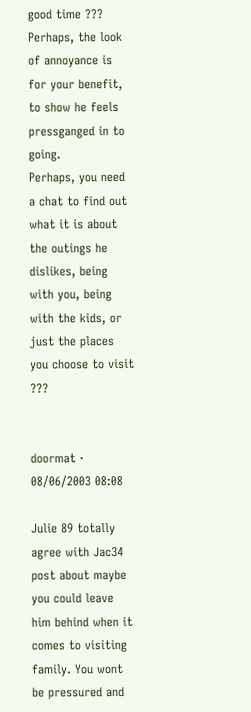good time ??? Perhaps, the look of annoyance is for your benefit, to show he feels pressganged in to going.
Perhaps, you need a chat to find out what it is about the outings he dislikes, being with you, being with the kids, or just the places you choose to visit ???


doormat · 08/06/2003 08:08

Julie 89 totally agree with Jac34 post about maybe you could leave him behind when it comes to visiting family. You wont be pressured and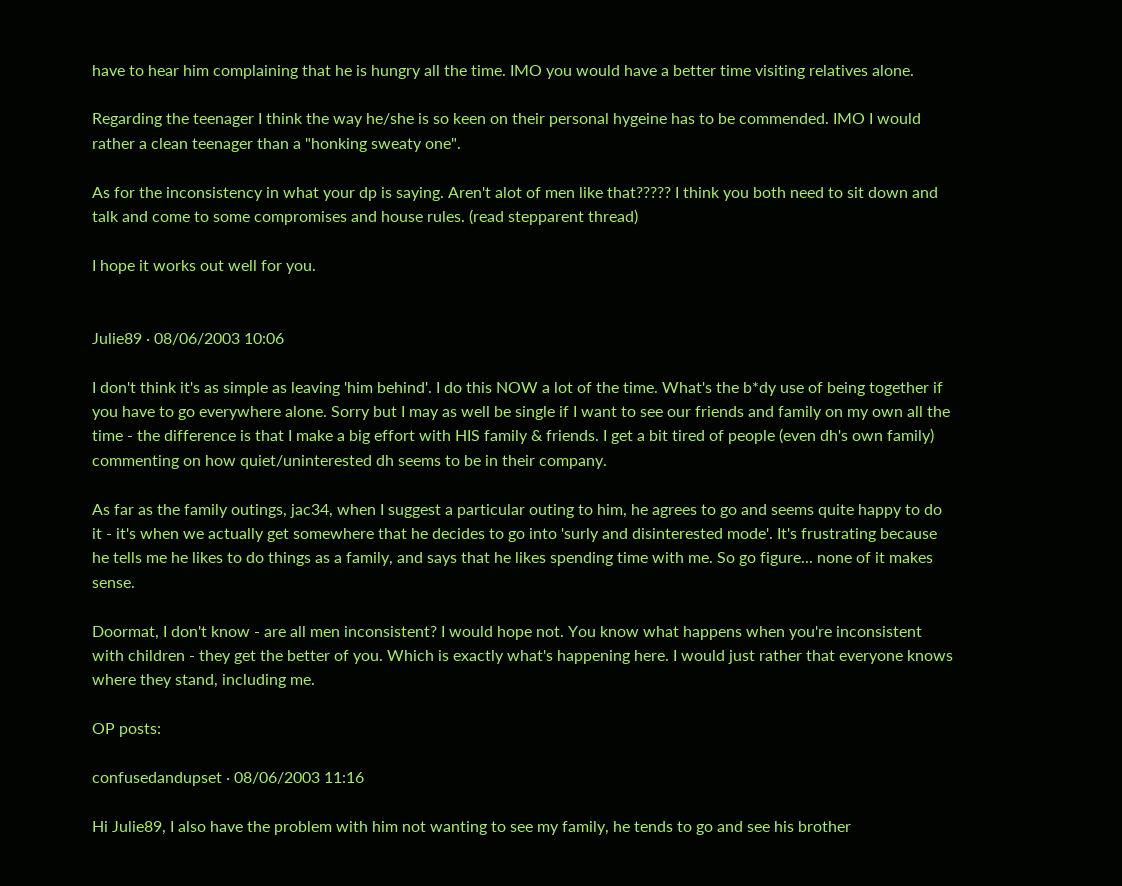have to hear him complaining that he is hungry all the time. IMO you would have a better time visiting relatives alone.

Regarding the teenager I think the way he/she is so keen on their personal hygeine has to be commended. IMO I would rather a clean teenager than a "honking sweaty one".

As for the inconsistency in what your dp is saying. Aren't alot of men like that????? I think you both need to sit down and talk and come to some compromises and house rules. (read stepparent thread)

I hope it works out well for you.


Julie89 · 08/06/2003 10:06

I don't think it's as simple as leaving 'him behind'. I do this NOW a lot of the time. What's the b*dy use of being together if you have to go everywhere alone. Sorry but I may as well be single if I want to see our friends and family on my own all the time - the difference is that I make a big effort with HIS family & friends. I get a bit tired of people (even dh's own family) commenting on how quiet/uninterested dh seems to be in their company.

As far as the family outings, jac34, when I suggest a particular outing to him, he agrees to go and seems quite happy to do it - it's when we actually get somewhere that he decides to go into 'surly and disinterested mode'. It's frustrating because he tells me he likes to do things as a family, and says that he likes spending time with me. So go figure... none of it makes sense.

Doormat, I don't know - are all men inconsistent? I would hope not. You know what happens when you're inconsistent with children - they get the better of you. Which is exactly what's happening here. I would just rather that everyone knows where they stand, including me.

OP posts:

confusedandupset · 08/06/2003 11:16

Hi Julie89, I also have the problem with him not wanting to see my family, he tends to go and see his brother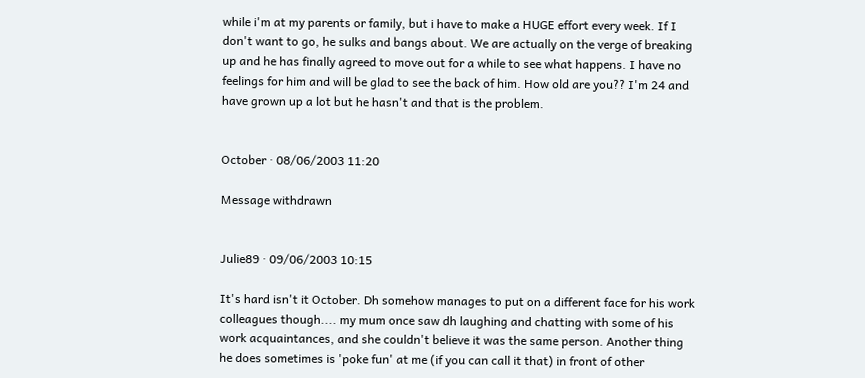while i'm at my parents or family, but i have to make a HUGE effort every week. If I don't want to go, he sulks and bangs about. We are actually on the verge of breaking up and he has finally agreed to move out for a while to see what happens. I have no feelings for him and will be glad to see the back of him. How old are you?? I'm 24 and have grown up a lot but he hasn't and that is the problem.


October · 08/06/2003 11:20

Message withdrawn


Julie89 · 09/06/2003 10:15

It's hard isn't it October. Dh somehow manages to put on a different face for his work colleagues though.... my mum once saw dh laughing and chatting with some of his work acquaintances, and she couldn't believe it was the same person. Another thing he does sometimes is 'poke fun' at me (if you can call it that) in front of other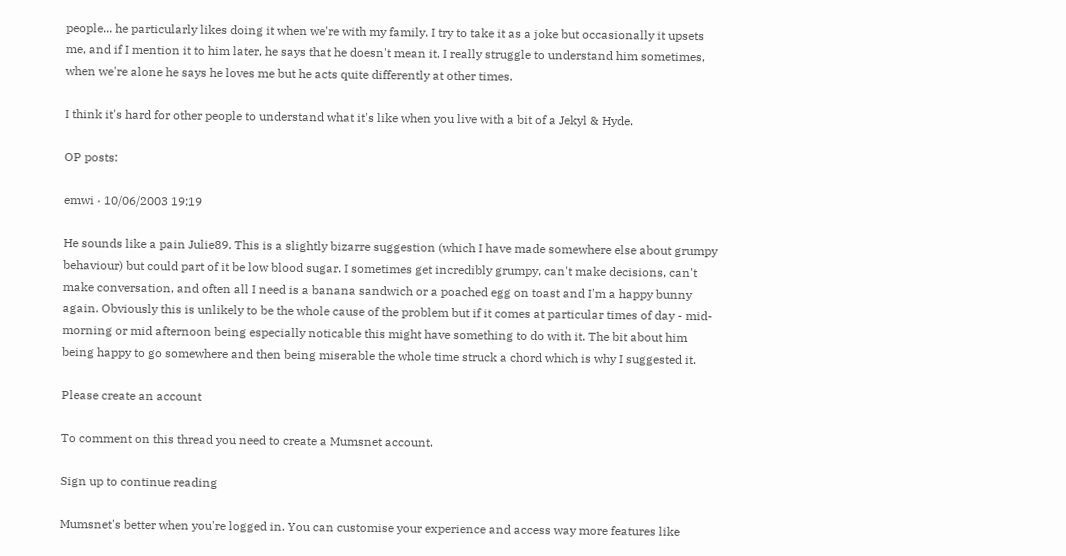people... he particularly likes doing it when we're with my family. I try to take it as a joke but occasionally it upsets me, and if I mention it to him later, he says that he doesn't mean it. I really struggle to understand him sometimes, when we're alone he says he loves me but he acts quite differently at other times.

I think it's hard for other people to understand what it's like when you live with a bit of a Jekyl & Hyde.

OP posts:

emwi · 10/06/2003 19:19

He sounds like a pain Julie89. This is a slightly bizarre suggestion (which I have made somewhere else about grumpy behaviour) but could part of it be low blood sugar. I sometimes get incredibly grumpy, can't make decisions, can't make conversation, and often all I need is a banana sandwich or a poached egg on toast and I'm a happy bunny again. Obviously this is unlikely to be the whole cause of the problem but if it comes at particular times of day - mid- morning or mid afternoon being especially noticable this might have something to do with it. The bit about him being happy to go somewhere and then being miserable the whole time struck a chord which is why I suggested it.

Please create an account

To comment on this thread you need to create a Mumsnet account.

Sign up to continue reading

Mumsnet's better when you're logged in. You can customise your experience and access way more features like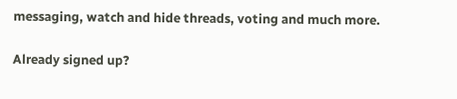messaging, watch and hide threads, voting and much more.

Already signed up?